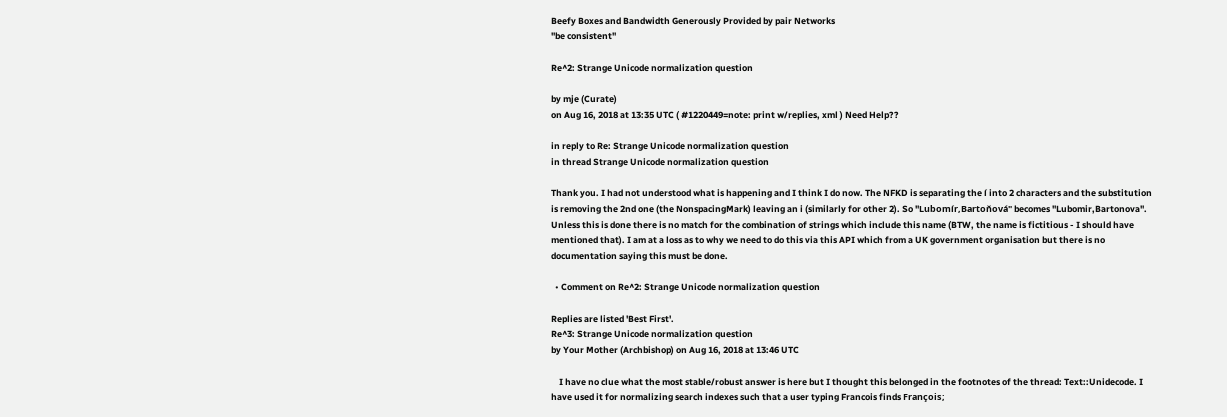Beefy Boxes and Bandwidth Generously Provided by pair Networks
"be consistent"

Re^2: Strange Unicode normalization question

by mje (Curate)
on Aug 16, 2018 at 13:35 UTC ( #1220449=note: print w/replies, xml ) Need Help??

in reply to Re: Strange Unicode normalization question
in thread Strange Unicode normalization question

Thank you. I had not understood what is happening and I think I do now. The NFKD is separating the í into 2 characters and the substitution is removing the 2nd one (the NonspacingMark) leaving an i (similarly for other 2). So "Lubomír,Bartoňová" becomes "Lubomir,Bartonova". Unless this is done there is no match for the combination of strings which include this name (BTW, the name is fictitious - I should have mentioned that). I am at a loss as to why we need to do this via this API which from a UK government organisation but there is no documentation saying this must be done.

  • Comment on Re^2: Strange Unicode normalization question

Replies are listed 'Best First'.
Re^3: Strange Unicode normalization question
by Your Mother (Archbishop) on Aug 16, 2018 at 13:46 UTC

    I have no clue what the most stable/robust answer is here but I thought this belonged in the footnotes of the thread: Text::Unidecode. I have used it for normalizing search indexes such that a user typing Francois finds François;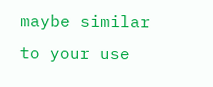maybe similar to your use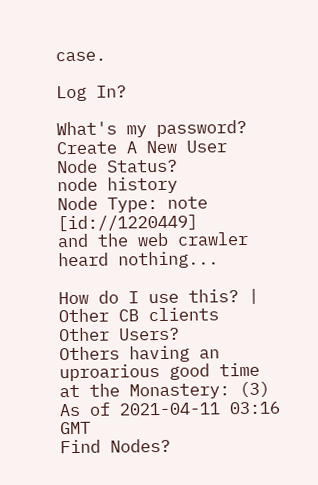case.

Log In?

What's my password?
Create A New User
Node Status?
node history
Node Type: note [id://1220449]
and the web crawler heard nothing...

How do I use this? | Other CB clients
Other Users?
Others having an uproarious good time at the Monastery: (3)
As of 2021-04-11 03:16 GMT
Find Nodes?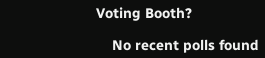Voting Booth?

    No recent polls found